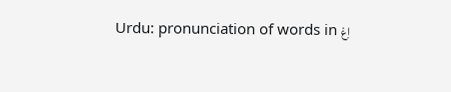Urdu: pronunciation of words in اِعْ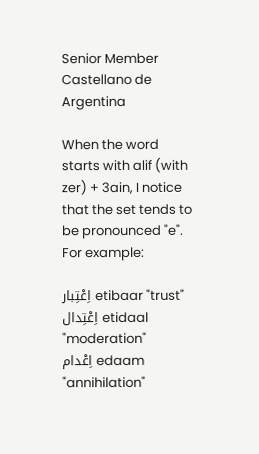Senior Member
Castellano de Argentina

When the word starts with alif (with zer) + 3ain, I notice that the set tends to be pronounced "e".
For example:

اِعْتِبار etibaar "trust"
اِعْتِدال etidaal "moderation"
اِعْدام edaam "annihilation"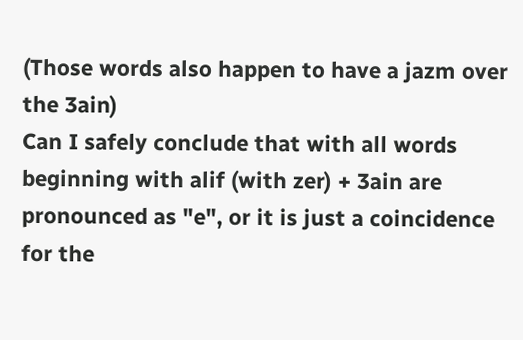(Those words also happen to have a jazm over the 3ain)
Can I safely conclude that with all words beginning with alif (with zer) + 3ain are pronounced as "e", or it is just a coincidence for the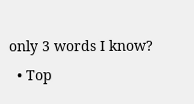only 3 words I know?
  • Top